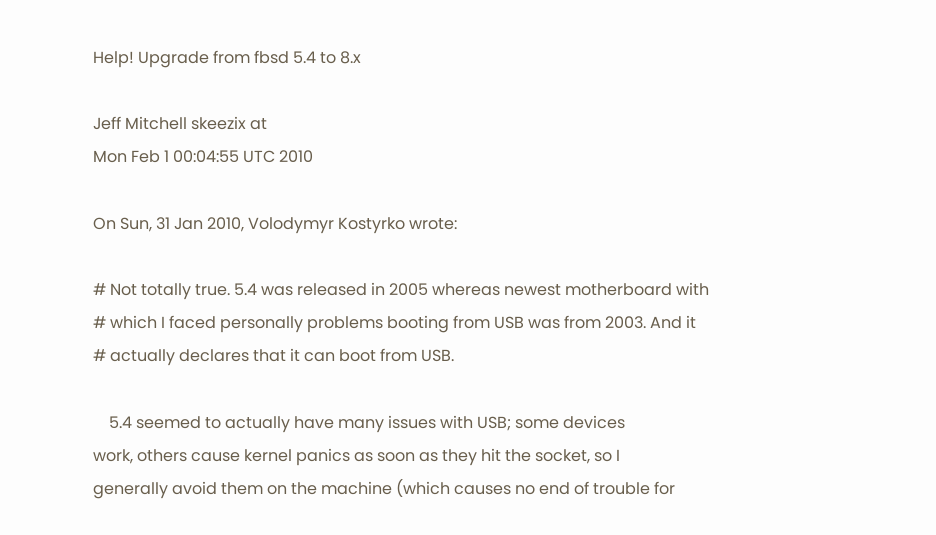Help! Upgrade from fbsd 5.4 to 8.x

Jeff Mitchell skeezix at
Mon Feb 1 00:04:55 UTC 2010

On Sun, 31 Jan 2010, Volodymyr Kostyrko wrote:

# Not totally true. 5.4 was released in 2005 whereas newest motherboard with
# which I faced personally problems booting from USB was from 2003. And it
# actually declares that it can boot from USB.

    5.4 seemed to actually have many issues with USB; some devices
work, others cause kernel panics as soon as they hit the socket, so I
generally avoid them on the machine (which causes no end of trouble for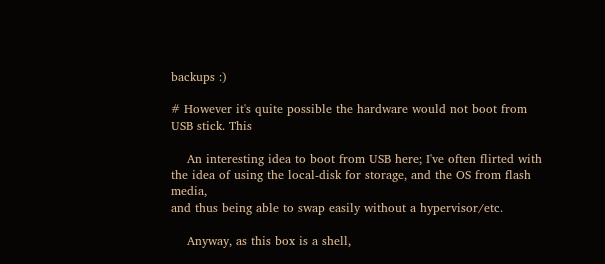backups :)

# However it's quite possible the hardware would not boot from USB stick. This

    An interesting idea to boot from USB here; I've often flirted with
the idea of using the local-disk for storage, and the OS from flash media,
and thus being able to swap easily without a hypervisor/etc.

    Anyway, as this box is a shell,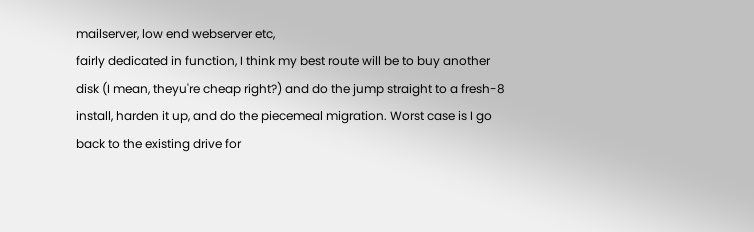mailserver, low end webserver etc,
fairly dedicated in function, I think my best route will be to buy another
disk (I mean, theyu're cheap right?) and do the jump straight to a fresh-8
install, harden it up, and do the piecemeal migration. Worst case is I go
back to the existing drive for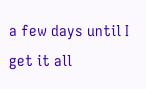a few days until I get it all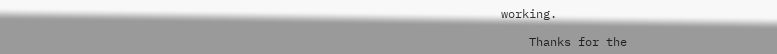working.

    Thanks for the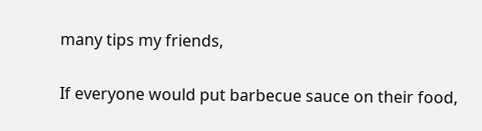many tips my friends,


If everyone would put barbecue sauce on their food,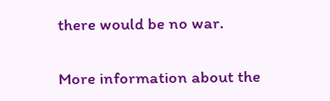there would be no war.

More information about the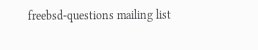freebsd-questions mailing list